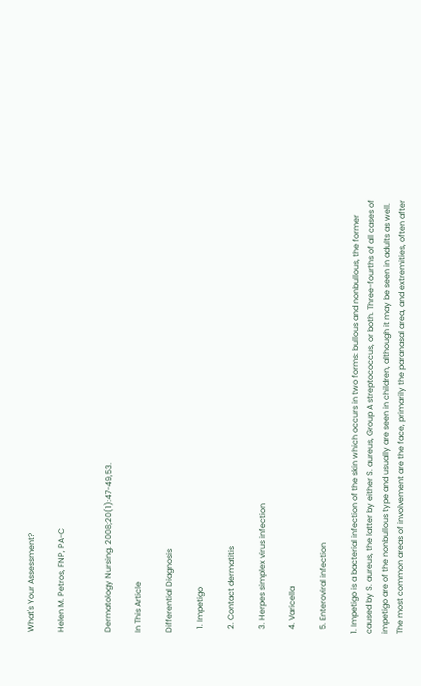What's Your Assessment?

Helen M. Petros, FNP, PA-C


Dermatology Nursing. 2008;20(1):47-49,53.

In This Article

Differential Diagnosis

  1. Impetigo

  2. Contact dermatitis

  3. Herpes simplex virus infection

  4. Varicella

  5. Enteroviral infection

1. Impetigo is a bacterial infection of the skin which occurs in two forms: bullous and nonbullous, the former caused by S. aureus, the latter by either S. aureus, Group A streptococcus, or both. Three-fourths of all cases of impetigo are of the nonbullous type and usually are seen in children, although it may be seen in adults as well. The most common areas of involvement are the face, primarily the paranasal area, and extremities, often after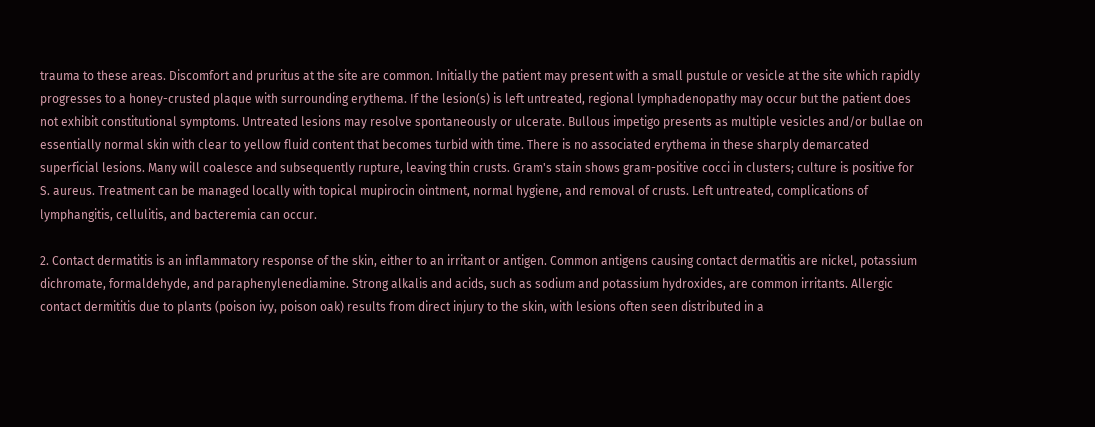trauma to these areas. Discomfort and pruritus at the site are common. Initially the patient may present with a small pustule or vesicle at the site which rapidly progresses to a honey-crusted plaque with surrounding erythema. If the lesion(s) is left untreated, regional lymphadenopathy may occur but the patient does not exhibit constitutional symptoms. Untreated lesions may resolve spontaneously or ulcerate. Bullous impetigo presents as multiple vesicles and/or bullae on essentially normal skin with clear to yellow fluid content that becomes turbid with time. There is no associated erythema in these sharply demarcated superficial lesions. Many will coalesce and subsequently rupture, leaving thin crusts. Gram's stain shows gram-positive cocci in clusters; culture is positive for S. aureus. Treatment can be managed locally with topical mupirocin ointment, normal hygiene, and removal of crusts. Left untreated, complications of lymphangitis, cellulitis, and bacteremia can occur.

2. Contact dermatitis is an inflammatory response of the skin, either to an irritant or antigen. Common antigens causing contact dermatitis are nickel, potassium dichromate, formaldehyde, and paraphenylenediamine. Strong alkalis and acids, such as sodium and potassium hydroxides, are common irritants. Allergic contact dermititis due to plants (poison ivy, poison oak) results from direct injury to the skin, with lesions often seen distributed in a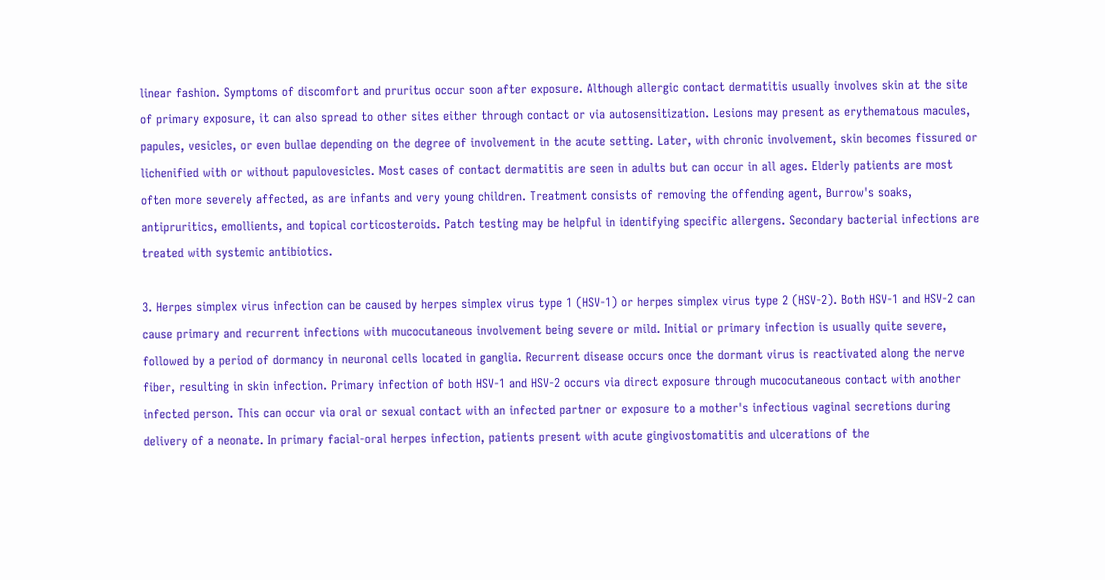linear fashion. Symptoms of discomfort and pruritus occur soon after exposure. Although allergic contact dermatitis usually involves skin at the site of primary exposure, it can also spread to other sites either through contact or via autosensitization. Lesions may present as erythematous macules, papules, vesicles, or even bullae depending on the degree of involvement in the acute setting. Later, with chronic involvement, skin becomes fissured or lichenified with or without papulovesicles. Most cases of contact dermatitis are seen in adults but can occur in all ages. Elderly patients are most often more severely affected, as are infants and very young children. Treatment consists of removing the offending agent, Burrow's soaks, antipruritics, emollients, and topical corticosteroids. Patch testing may be helpful in identifying specific allergens. Secondary bacterial infections are treated with systemic antibiotics.

3. Herpes simplex virus infection can be caused by herpes simplex virus type 1 (HSV-1) or herpes simplex virus type 2 (HSV-2). Both HSV-1 and HSV-2 can cause primary and recurrent infections with mucocutaneous involvement being severe or mild. Initial or primary infection is usually quite severe, followed by a period of dormancy in neuronal cells located in ganglia. Recurrent disease occurs once the dormant virus is reactivated along the nerve fiber, resulting in skin infection. Primary infection of both HSV-1 and HSV-2 occurs via direct exposure through mucocutaneous contact with another infected person. This can occur via oral or sexual contact with an infected partner or exposure to a mother's infectious vaginal secretions during delivery of a neonate. In primary facial-oral herpes infection, patients present with acute gingivostomatitis and ulcerations of the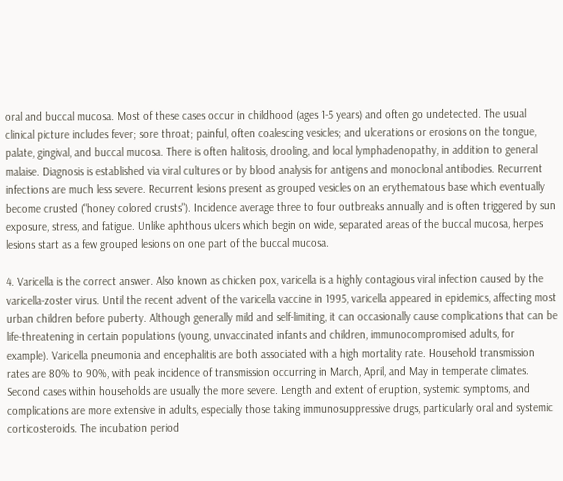oral and buccal mucosa. Most of these cases occur in childhood (ages 1-5 years) and often go undetected. The usual clinical picture includes fever; sore throat; painful, often coalescing vesicles; and ulcerations or erosions on the tongue, palate, gingival, and buccal mucosa. There is often halitosis, drooling, and local lymphadenopathy, in addition to general malaise. Diagnosis is established via viral cultures or by blood analysis for antigens and monoclonal antibodies. Recurrent infections are much less severe. Recurrent lesions present as grouped vesicles on an erythematous base which eventually become crusted ("honey colored crusts"). Incidence average three to four outbreaks annually and is often triggered by sun exposure, stress, and fatigue. Unlike aphthous ulcers which begin on wide, separated areas of the buccal mucosa, herpes lesions start as a few grouped lesions on one part of the buccal mucosa.

4. Varicella is the correct answer. Also known as chicken pox, varicella is a highly contagious viral infection caused by the varicella-zoster virus. Until the recent advent of the varicella vaccine in 1995, varicella appeared in epidemics, affecting most urban children before puberty. Although generally mild and self-limiting, it can occasionally cause complications that can be life-threatening in certain populations (young, unvaccinated infants and children, immunocompromised adults, for example). Varicella pneumonia and encephalitis are both associated with a high mortality rate. Household transmission rates are 80% to 90%, with peak incidence of transmission occurring in March, April, and May in temperate climates. Second cases within households are usually the more severe. Length and extent of eruption, systemic symptoms, and complications are more extensive in adults, especially those taking immunosuppressive drugs, particularly oral and systemic corticosteroids. The incubation period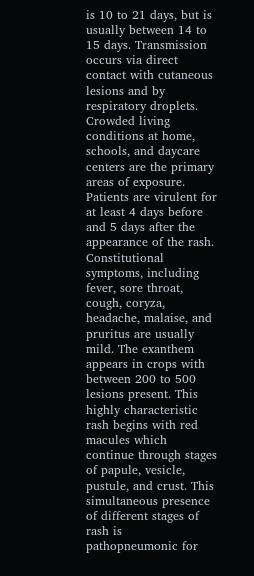is 10 to 21 days, but is usually between 14 to 15 days. Transmission occurs via direct contact with cutaneous lesions and by respiratory droplets. Crowded living conditions at home, schools, and daycare centers are the primary areas of exposure. Patients are virulent for at least 4 days before and 5 days after the appearance of the rash. Constitutional symptoms, including fever, sore throat, cough, coryza, headache, malaise, and pruritus are usually mild. The exanthem appears in crops with between 200 to 500 lesions present. This highly characteristic rash begins with red macules which continue through stages of papule, vesicle, pustule, and crust. This simultaneous presence of different stages of rash is pathopneumonic for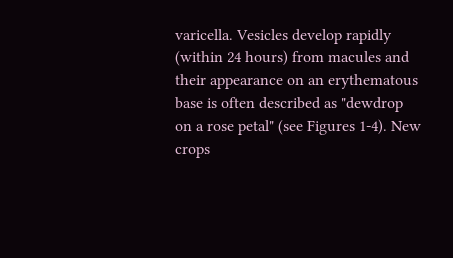varicella. Vesicles develop rapidly (within 24 hours) from macules and their appearance on an erythematous base is often described as "dewdrop on a rose petal" (see Figures 1-4). New crops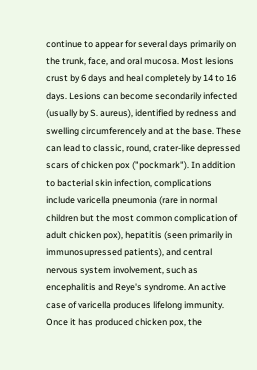continue to appear for several days primarily on the trunk, face, and oral mucosa. Most lesions crust by 6 days and heal completely by 14 to 16 days. Lesions can become secondarily infected (usually by S. aureus), identified by redness and swelling circumferencely and at the base. These can lead to classic, round, crater-like depressed scars of chicken pox ("pockmark"). In addition to bacterial skin infection, complications include varicella pneumonia (rare in normal children but the most common complication of adult chicken pox), hepatitis (seen primarily in immunosupressed patients), and central nervous system involvement, such as encephalitis and Reye's syndrome. An active case of varicella produces lifelong immunity. Once it has produced chicken pox, the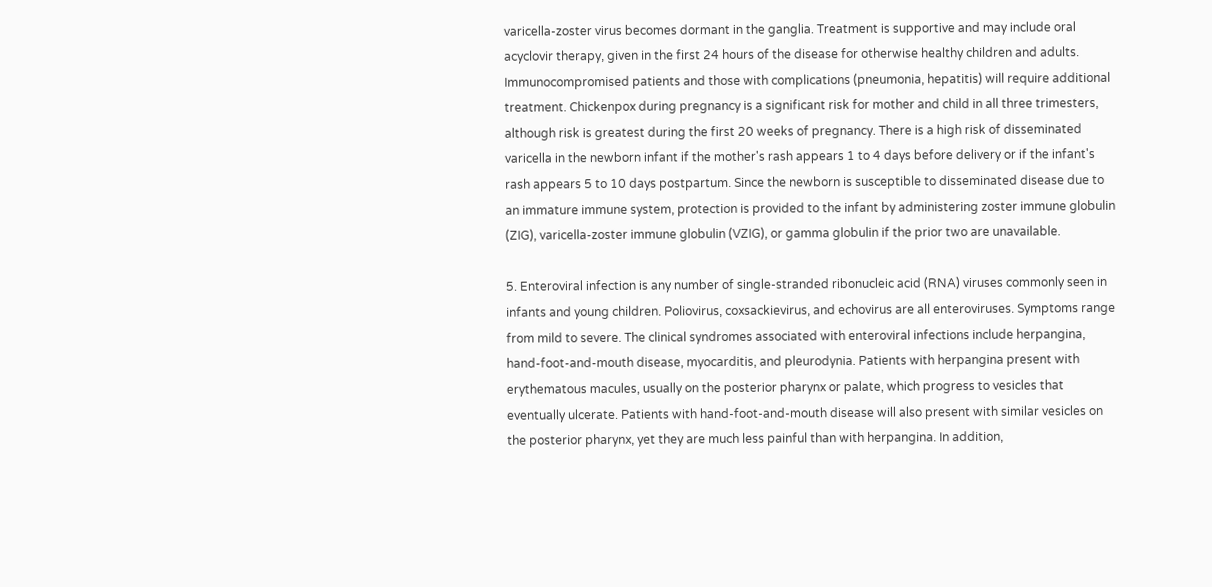varicella-zoster virus becomes dormant in the ganglia. Treatment is supportive and may include oral acyclovir therapy, given in the first 24 hours of the disease for otherwise healthy children and adults. Immunocompromised patients and those with complications (pneumonia, hepatitis) will require additional treatment. Chickenpox during pregnancy is a significant risk for mother and child in all three trimesters, although risk is greatest during the first 20 weeks of pregnancy. There is a high risk of disseminated varicella in the newborn infant if the mother's rash appears 1 to 4 days before delivery or if the infant's rash appears 5 to 10 days postpartum. Since the newborn is susceptible to disseminated disease due to an immature immune system, protection is provided to the infant by administering zoster immune globulin (ZIG), varicella-zoster immune globulin (VZIG), or gamma globulin if the prior two are unavailable.

5. Enteroviral infection is any number of single-stranded ribonucleic acid (RNA) viruses commonly seen in infants and young children. Poliovirus, coxsackievirus, and echovirus are all enteroviruses. Symptoms range from mild to severe. The clinical syndromes associated with enteroviral infections include herpangina, hand-foot-and-mouth disease, myocarditis, and pleurodynia. Patients with herpangina present with erythematous macules, usually on the posterior pharynx or palate, which progress to vesicles that eventually ulcerate. Patients with hand-foot-and-mouth disease will also present with similar vesicles on the posterior pharynx, yet they are much less painful than with herpangina. In addition,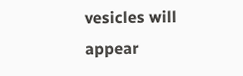vesicles will appear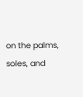on the palms, soles, and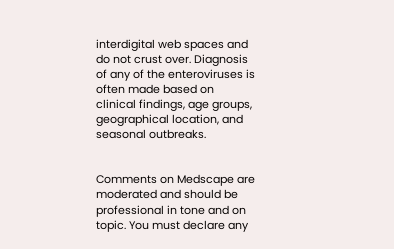interdigital web spaces and do not crust over. Diagnosis of any of the enteroviruses is often made based on clinical findings, age groups, geographical location, and seasonal outbreaks.


Comments on Medscape are moderated and should be professional in tone and on topic. You must declare any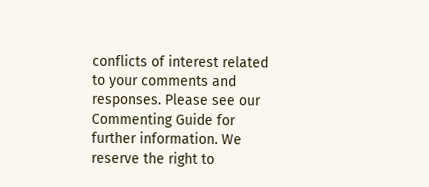conflicts of interest related to your comments and responses. Please see our Commenting Guide for further information. We reserve the right to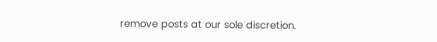remove posts at our sole discretion.